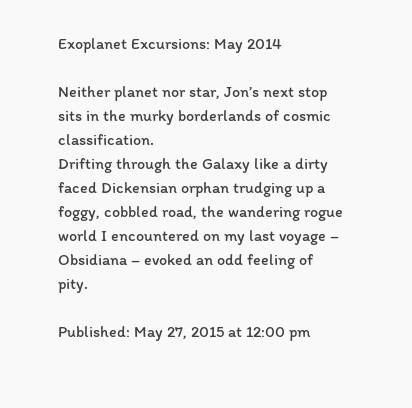Exoplanet Excursions: May 2014

Neither planet nor star, Jon’s next stop sits in the murky borderlands of cosmic classification.
Drifting through the Galaxy like a dirty faced Dickensian orphan trudging up a foggy, cobbled road, the wandering rogue world I encountered on my last voyage – Obsidiana – evoked an odd feeling of pity.

Published: May 27, 2015 at 12:00 pm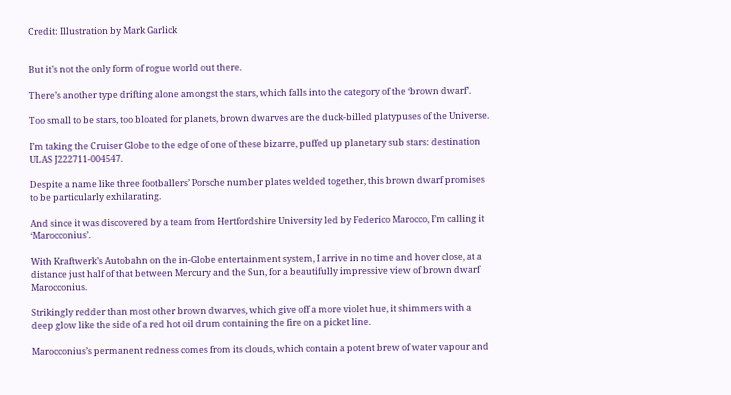Credit: Illustration by Mark Garlick


But it’s not the only form of rogue world out there.

There’s another type drifting alone amongst the stars, which falls into the category of the ‘brown dwarf’.

Too small to be stars, too bloated for planets, brown dwarves are the duck-billed platypuses of the Universe.

I’m taking the Cruiser Globe to the edge of one of these bizarre, puffed up planetary sub stars: destination ULAS J222711-004547.

Despite a name like three footballers’ Porsche number plates welded together, this brown dwarf promises to be particularly exhilarating.

And since it was discovered by a team from Hertfordshire University led by Federico Marocco, I’m calling it ‘Marocconius’.

With Kraftwerk’s Autobahn on the in-Globe entertainment system, I arrive in no time and hover close, at a distance just half of that between Mercury and the Sun, for a beautifully impressive view of brown dwarf Marocconius.

Strikingly redder than most other brown dwarves, which give off a more violet hue, it shimmers with a deep glow like the side of a red hot oil drum containing the fire on a picket line.

Marocconius’s permanent redness comes from its clouds, which contain a potent brew of water vapour and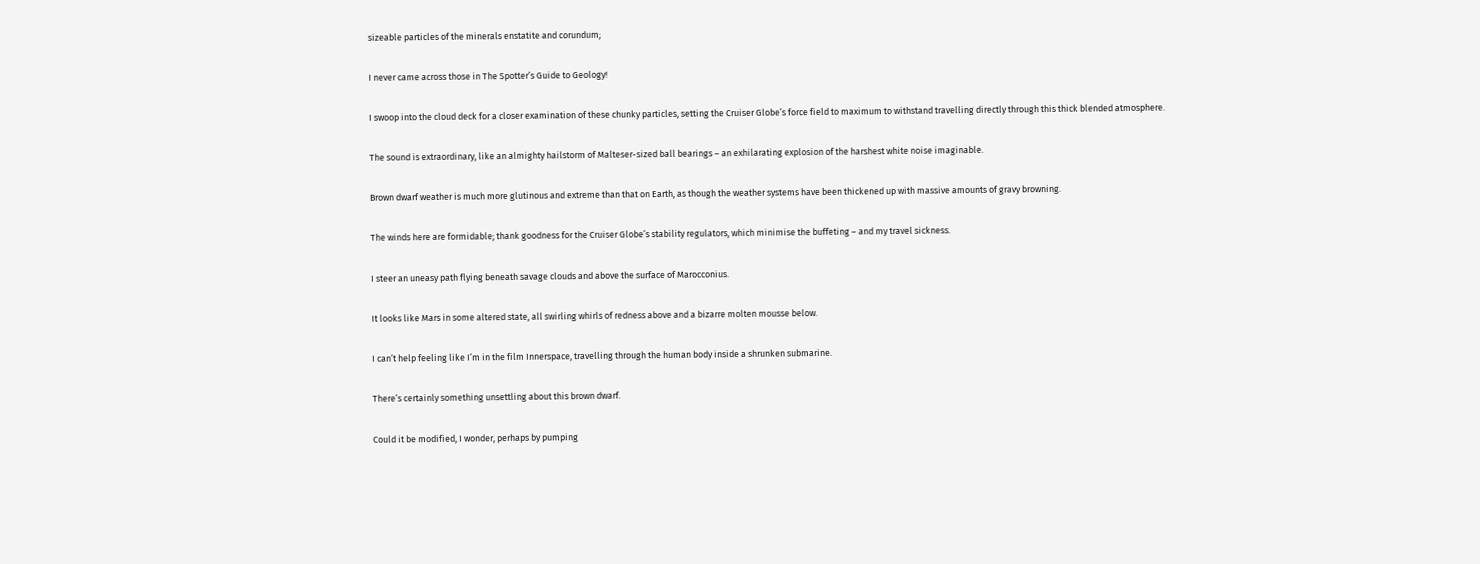sizeable particles of the minerals enstatite and corundum;

I never came across those in The Spotter’s Guide to Geology!

I swoop into the cloud deck for a closer examination of these chunky particles, setting the Cruiser Globe’s force field to maximum to withstand travelling directly through this thick blended atmosphere.

The sound is extraordinary, like an almighty hailstorm of Malteser-sized ball bearings – an exhilarating explosion of the harshest white noise imaginable.

Brown dwarf weather is much more glutinous and extreme than that on Earth, as though the weather systems have been thickened up with massive amounts of gravy browning.

The winds here are formidable; thank goodness for the Cruiser Globe’s stability regulators, which minimise the buffeting – and my travel sickness.

I steer an uneasy path flying beneath savage clouds and above the surface of Marocconius.

It looks like Mars in some altered state, all swirling whirls of redness above and a bizarre molten mousse below.

I can’t help feeling like I’m in the film Innerspace, travelling through the human body inside a shrunken submarine.

There’s certainly something unsettling about this brown dwarf.

Could it be modified, I wonder, perhaps by pumping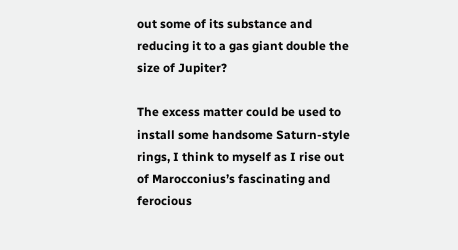out some of its substance and reducing it to a gas giant double the size of Jupiter?

The excess matter could be used to install some handsome Saturn-style rings, I think to myself as I rise out of Marocconius’s fascinating and ferocious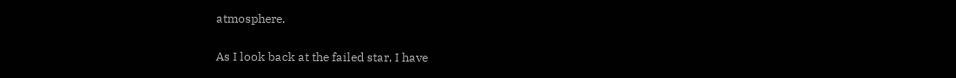atmosphere.

As I look back at the failed star, I have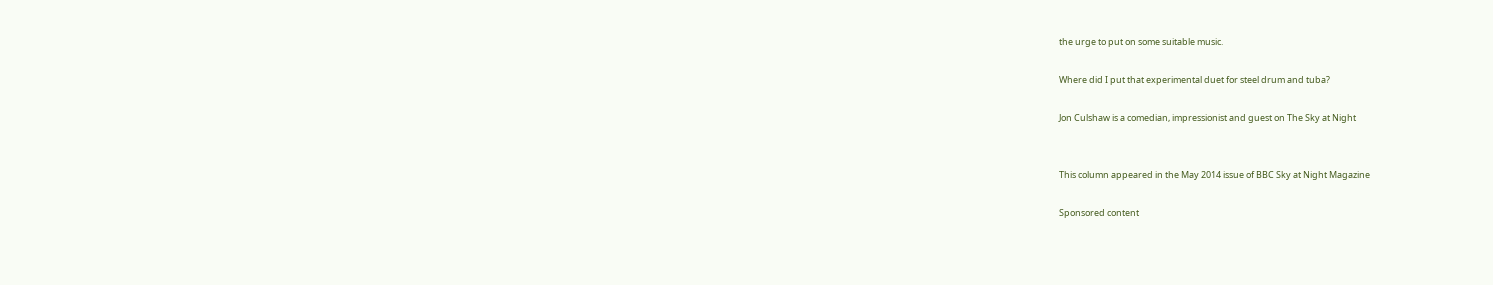the urge to put on some suitable music.

Where did I put that experimental duet for steel drum and tuba?

Jon Culshaw is a comedian, impressionist and guest on The Sky at Night


This column appeared in the May 2014 issue of BBC Sky at Night Magazine

Sponsored content